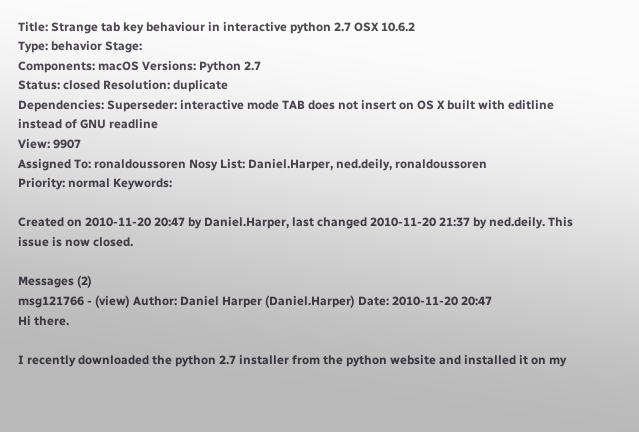Title: Strange tab key behaviour in interactive python 2.7 OSX 10.6.2
Type: behavior Stage:
Components: macOS Versions: Python 2.7
Status: closed Resolution: duplicate
Dependencies: Superseder: interactive mode TAB does not insert on OS X built with editline instead of GNU readline
View: 9907
Assigned To: ronaldoussoren Nosy List: Daniel.Harper, ned.deily, ronaldoussoren
Priority: normal Keywords:

Created on 2010-11-20 20:47 by Daniel.Harper, last changed 2010-11-20 21:37 by ned.deily. This issue is now closed.

Messages (2)
msg121766 - (view) Author: Daniel Harper (Daniel.Harper) Date: 2010-11-20 20:47
Hi there.

I recently downloaded the python 2.7 installer from the python website and installed it on my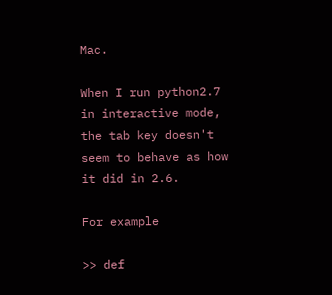Mac.

When I run python2.7 in interactive mode, the tab key doesn't seem to behave as how it did in 2.6.

For example

>> def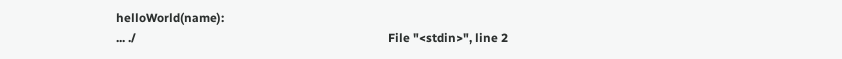helloWorld(name):
... ./                                                                                    File "<stdin>", line 2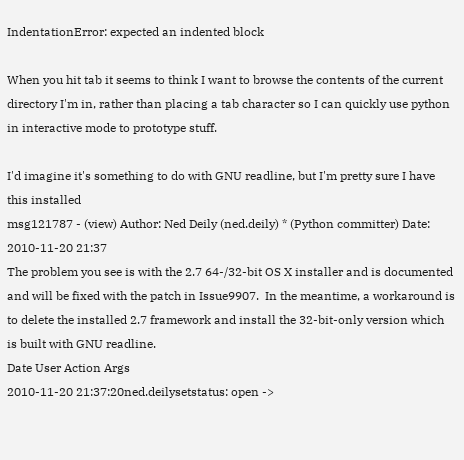IndentationError: expected an indented block

When you hit tab it seems to think I want to browse the contents of the current directory I'm in, rather than placing a tab character so I can quickly use python in interactive mode to prototype stuff.

I'd imagine it's something to do with GNU readline, but I'm pretty sure I have this installed
msg121787 - (view) Author: Ned Deily (ned.deily) * (Python committer) Date: 2010-11-20 21:37
The problem you see is with the 2.7 64-/32-bit OS X installer and is documented and will be fixed with the patch in Issue9907.  In the meantime, a workaround is to delete the installed 2.7 framework and install the 32-bit-only version which is built with GNU readline.
Date User Action Args
2010-11-20 21:37:20ned.deilysetstatus: open ->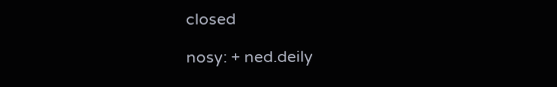closed

nosy: + ned.deily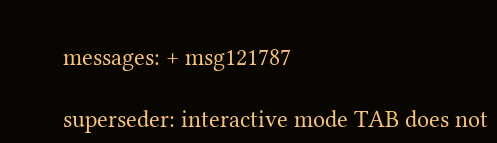messages: + msg121787

superseder: interactive mode TAB does not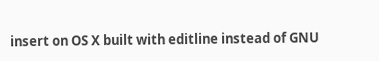insert on OS X built with editline instead of GNU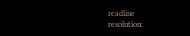readline
resolution: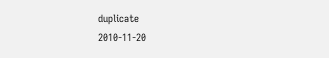duplicate
2010-11-20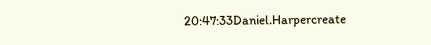20:47:33Daniel.Harpercreate